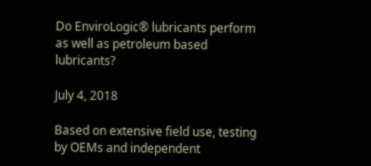Do EnviroLogic® lubricants perform as well as petroleum based lubricants?

July 4, 2018

Based on extensive field use, testing by OEMs and independent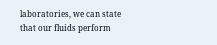laboratories, we can state that our fluids perform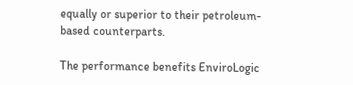equally or superior to their petroleum-based counterparts.

The performance benefits EnviroLogic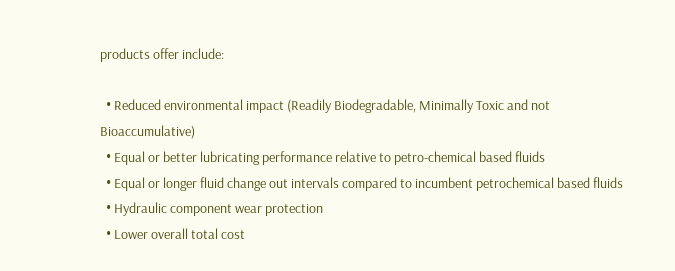products offer include:

  • Reduced environmental impact (Readily Biodegradable, Minimally Toxic and not Bioaccumulative)
  • Equal or better lubricating performance relative to petro-chemical based fluids
  • Equal or longer fluid change out intervals compared to incumbent petrochemical based fluids
  • Hydraulic component wear protection
  • Lower overall total cost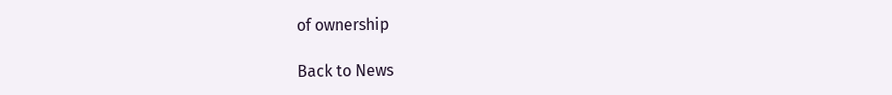of ownership

Back to News